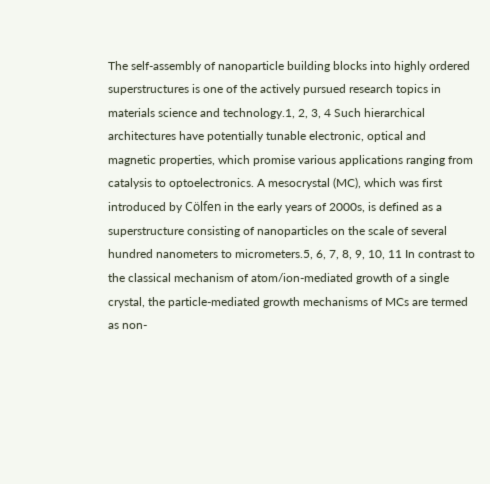The self-assembly of nanoparticle building blocks into highly ordered superstructures is one of the actively pursued research topics in materials science and technology.1, 2, 3, 4 Such hierarchical architectures have potentially tunable electronic, optical and magnetic properties, which promise various applications ranging from catalysis to optoelectronics. A mesocrystal (MC), which was first introduced by Cölfen in the early years of 2000s, is defined as a superstructure consisting of nanoparticles on the scale of several hundred nanometers to micrometers.5, 6, 7, 8, 9, 10, 11 In contrast to the classical mechanism of atom/ion-mediated growth of a single crystal, the particle-mediated growth mechanisms of MCs are termed as non-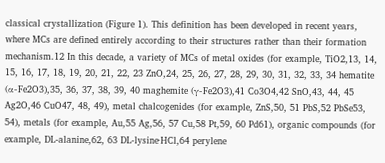classical crystallization (Figure 1). This definition has been developed in recent years, where MCs are defined entirely according to their structures rather than their formation mechanism.12 In this decade, a variety of MCs of metal oxides (for example, TiO2,13, 14, 15, 16, 17, 18, 19, 20, 21, 22, 23 ZnO,24, 25, 26, 27, 28, 29, 30, 31, 32, 33, 34 hematite (α-Fe2O3),35, 36, 37, 38, 39, 40 maghemite (γ-Fe2O3),41 Co3O4,42 SnO,43, 44, 45 Ag2O,46 CuO47, 48, 49), metal chalcogenides (for example, ZnS,50, 51 PbS,52 PbSe53, 54), metals (for example, Au,55 Ag,56, 57 Cu,58 Pt,59, 60 Pd61), organic compounds (for example, DL-alanine,62, 63 DL-lysine·HCl,64 perylene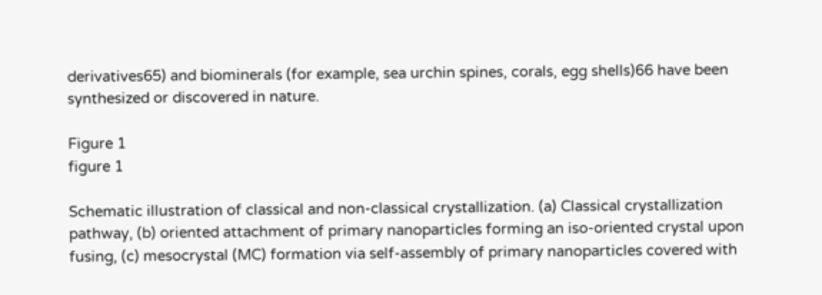derivatives65) and biominerals (for example, sea urchin spines, corals, egg shells)66 have been synthesized or discovered in nature.

Figure 1
figure 1

Schematic illustration of classical and non-classical crystallization. (a) Classical crystallization pathway, (b) oriented attachment of primary nanoparticles forming an iso-oriented crystal upon fusing, (c) mesocrystal (MC) formation via self-assembly of primary nanoparticles covered with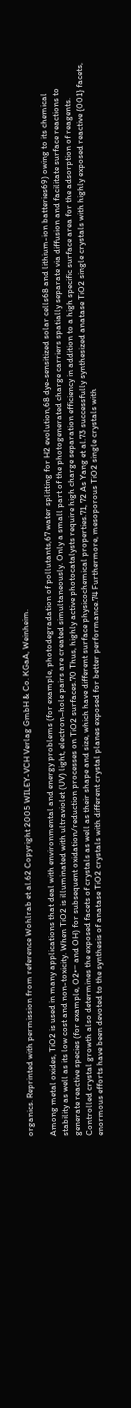organics. Reprinted with permission from reference Wohlrab et al.62 Copyright 2005 WILEY-VCH Verlag GmbH & Co. KGaA, Weinheim.

Among metal oxides, TiO2 is used in many applications that deal with environmental and energy problems (for example, photodegradation of pollutants,67 water splitting for H2 evolution,68 dye-sensitized solar cells68 and lithium-ion batteries69) owing to its chemical stability as well as its low cost and non-toxicity. When TiO2 is illuminated with ultraviolet (UV) light, electron–hole pairs are created simultaneously. Only a small part of the photogenerated charge carriers spatially separate via diffusion and facilitate surface reactions to generate reactive species (for example, O2•− and OH) for subsequent oxidation/reduction processes on TiO2 surfaces.70 Thus, highly active photocatalysts require high charge separation efficiency in addition to a high specific surface area for the adsorption of reagents. Controlled crystal growth also determines the exposed facets of crystals as well as their shape and size, which have different surface physicochemical properties.71, 72 As Yang et al.73 successfully synthesized anatase TiO2 single crystals with highly exposed reactive {001} facets, enormous efforts have been devoted to the synthesis of anatase TiO2 crystals with different crystal planes exposed for better performance.74 Furthermore, mesoporous TiO2 single crystals with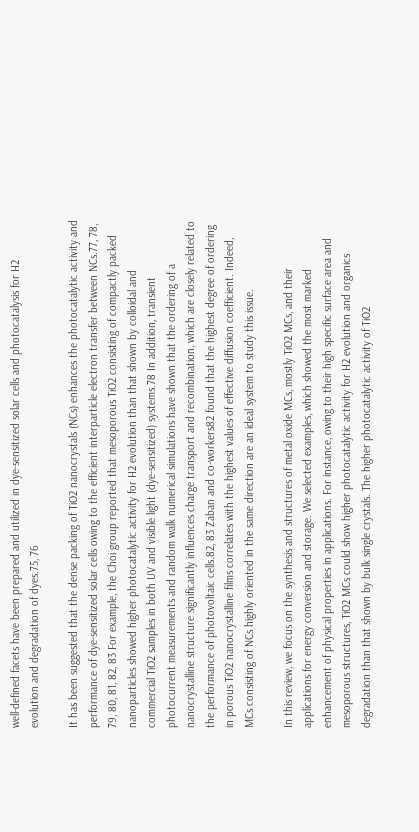well-defined facets have been prepared and utilized in dye-sensitized solar cells and photocatalysis for H2 evolution and degradation of dyes.75, 76

It has been suggested that the dense packing of TiO2 nanocrystals (NCs) enhances the photocatalytic activity and performance of dye-sensitized solar cells owing to the efficient interparticle electron transfer between NCs.77, 78, 79, 80, 81, 82, 83 For example, the Choi group reported that mesoporous TiO2 consisting of compactly packed nanoparticles showed higher photocatalytic activity for H2 evolution than that shown by colloidal and commercial TiO2 samples in both UV and visible light (dye-sensitized) systems.78 In addition, transient photocurrent measurements and random walk numerical simulations have shown that the ordering of a nanocrystalline structure significantly influences charge transport and recombination, which are closely related to the performance of photovoltaic cells.82, 83 Zaban and co-workers82 found that the highest degree of ordering in porous TiO2 nanocrystalline films correlates with the highest values of effective diffusion coefficient. Indeed, MCs consisting of NCs highly oriented in the same direction are an ideal system to study this issue.

In this review, we focus on the synthesis and structures of metal oxide MCs, mostly TiO2 MCs, and their applications for energy conversion and storage. We selected examples, which showed the most marked enhancement of physical properties in applications. For instance, owing to their high specific surface area and mesoporous structures, TiO2 MCs could show higher photocatalytic activity for H2 evolution and organics degradation than that shown by bulk single crystals. The higher photocatalytic activity of TiO2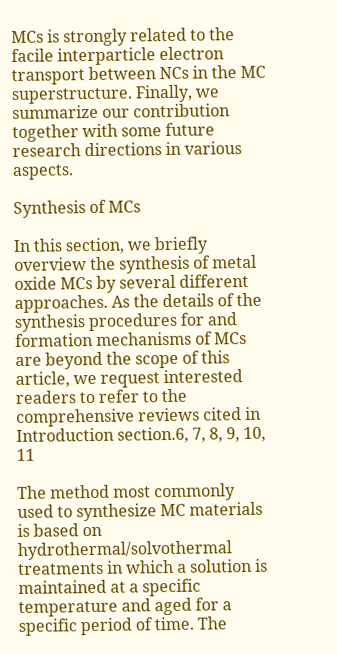MCs is strongly related to the facile interparticle electron transport between NCs in the MC superstructure. Finally, we summarize our contribution together with some future research directions in various aspects.

Synthesis of MCs

In this section, we briefly overview the synthesis of metal oxide MCs by several different approaches. As the details of the synthesis procedures for and formation mechanisms of MCs are beyond the scope of this article, we request interested readers to refer to the comprehensive reviews cited in Introduction section.6, 7, 8, 9, 10, 11

The method most commonly used to synthesize MC materials is based on hydrothermal/solvothermal treatments in which a solution is maintained at a specific temperature and aged for a specific period of time. The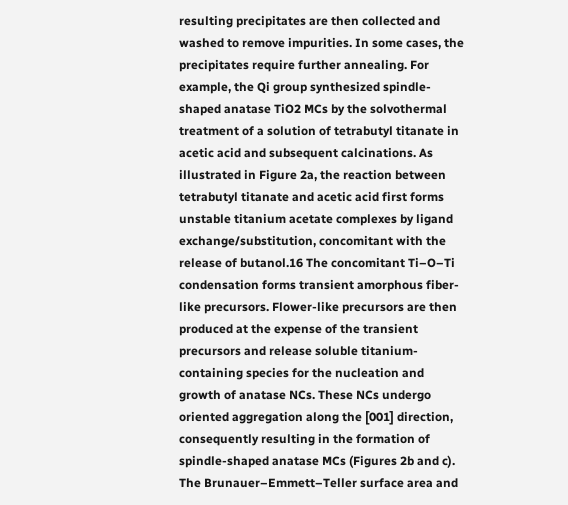resulting precipitates are then collected and washed to remove impurities. In some cases, the precipitates require further annealing. For example, the Qi group synthesized spindle-shaped anatase TiO2 MCs by the solvothermal treatment of a solution of tetrabutyl titanate in acetic acid and subsequent calcinations. As illustrated in Figure 2a, the reaction between tetrabutyl titanate and acetic acid first forms unstable titanium acetate complexes by ligand exchange/substitution, concomitant with the release of butanol.16 The concomitant Ti–O–Ti condensation forms transient amorphous fiber-like precursors. Flower-like precursors are then produced at the expense of the transient precursors and release soluble titanium-containing species for the nucleation and growth of anatase NCs. These NCs undergo oriented aggregation along the [001] direction, consequently resulting in the formation of spindle-shaped anatase MCs (Figures 2b and c). The Brunauer–Emmett–Teller surface area and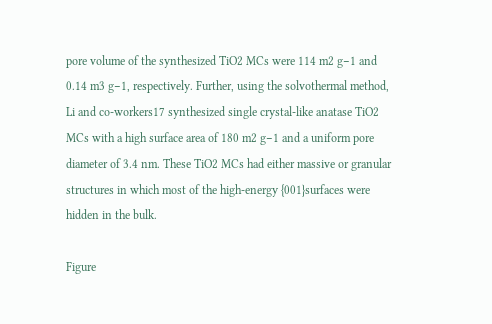pore volume of the synthesized TiO2 MCs were 114 m2 g−1 and 0.14 m3 g−1, respectively. Further, using the solvothermal method, Li and co-workers17 synthesized single crystal-like anatase TiO2 MCs with a high surface area of 180 m2 g−1 and a uniform pore diameter of 3.4 nm. These TiO2 MCs had either massive or granular structures in which most of the high-energy {001}surfaces were hidden in the bulk.

Figure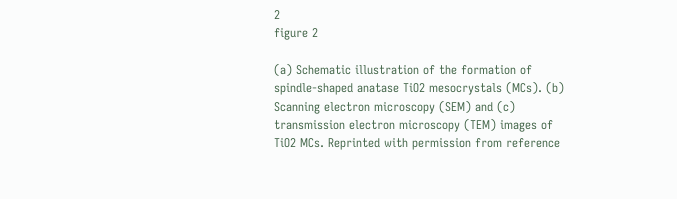2
figure 2

(a) Schematic illustration of the formation of spindle-shaped anatase TiO2 mesocrystals (MCs). (b) Scanning electron microscopy (SEM) and (c) transmission electron microscopy (TEM) images of TiO2 MCs. Reprinted with permission from reference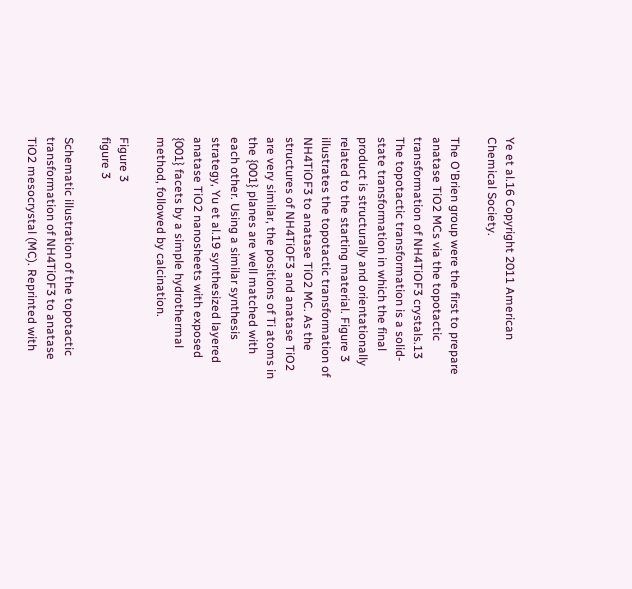Ye et al.16 Copyright 2011 American Chemical Society.

The O'Brien group were the first to prepare anatase TiO2 MCs via the topotactic transformation of NH4TiOF3 crystals.13 The topotactic transformation is a solid-state transformation in which the final product is structurally and orientationally related to the starting material. Figure 3 illustrates the topotactic transformation of NH4TiOF3 to anatase TiO2 MC. As the structures of NH4TiOF3 and anatase TiO2 are very similar, the positions of Ti atoms in the {001} planes are well matched with each other. Using a similar synthesis strategy, Yu et al.19 synthesized layered anatase TiO2 nanosheets with exposed {001} facets by a simple hydrothermal method, followed by calcination.

Figure 3
figure 3

Schematic illustration of the topotactic transformation of NH4TiOF3 to anatase TiO2 mesocrystal (MC). Reprinted with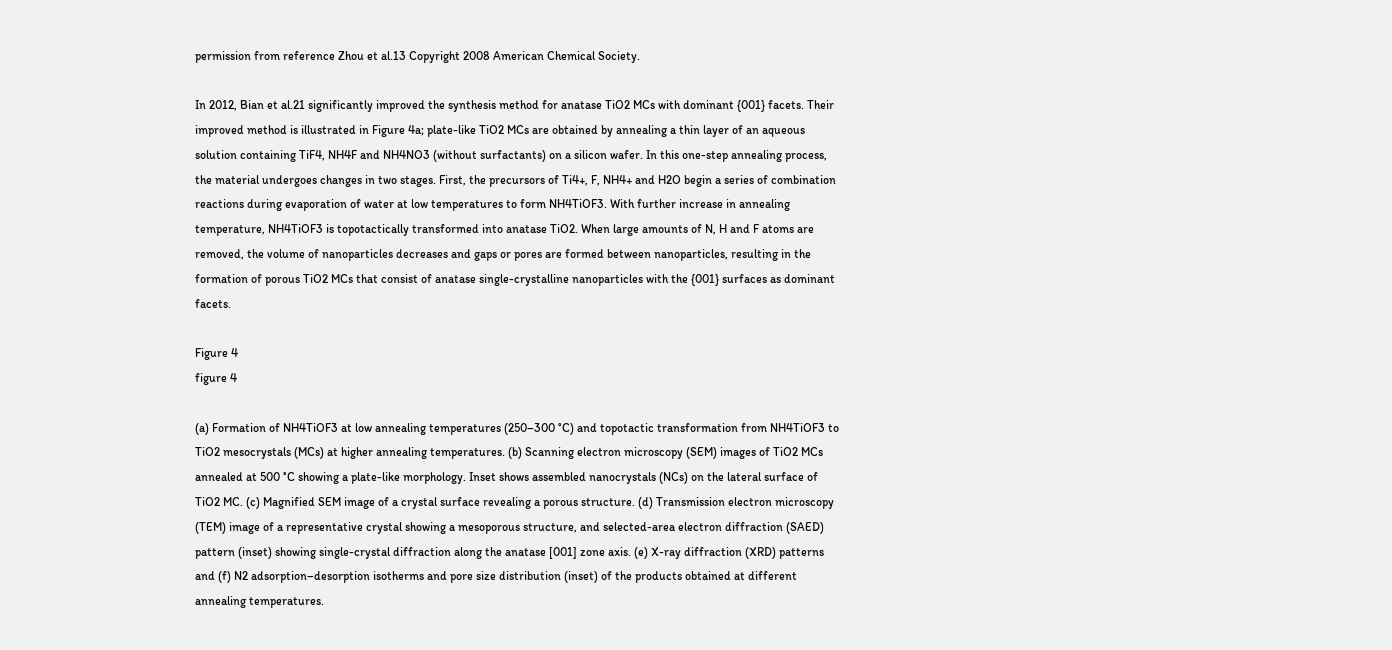permission from reference Zhou et al.13 Copyright 2008 American Chemical Society.

In 2012, Bian et al.21 significantly improved the synthesis method for anatase TiO2 MCs with dominant {001} facets. Their improved method is illustrated in Figure 4a; plate-like TiO2 MCs are obtained by annealing a thin layer of an aqueous solution containing TiF4, NH4F and NH4NO3 (without surfactants) on a silicon wafer. In this one-step annealing process, the material undergoes changes in two stages. First, the precursors of Ti4+, F, NH4+ and H2O begin a series of combination reactions during evaporation of water at low temperatures to form NH4TiOF3. With further increase in annealing temperature, NH4TiOF3 is topotactically transformed into anatase TiO2. When large amounts of N, H and F atoms are removed, the volume of nanoparticles decreases and gaps or pores are formed between nanoparticles, resulting in the formation of porous TiO2 MCs that consist of anatase single-crystalline nanoparticles with the {001} surfaces as dominant facets.

Figure 4
figure 4

(a) Formation of NH4TiOF3 at low annealing temperatures (250–300 °C) and topotactic transformation from NH4TiOF3 to TiO2 mesocrystals (MCs) at higher annealing temperatures. (b) Scanning electron microscopy (SEM) images of TiO2 MCs annealed at 500 °C showing a plate-like morphology. Inset shows assembled nanocrystals (NCs) on the lateral surface of TiO2 MC. (c) Magnified SEM image of a crystal surface revealing a porous structure. (d) Transmission electron microscopy (TEM) image of a representative crystal showing a mesoporous structure, and selected-area electron diffraction (SAED) pattern (inset) showing single-crystal diffraction along the anatase [001] zone axis. (e) X-ray diffraction (XRD) patterns and (f) N2 adsorption–desorption isotherms and pore size distribution (inset) of the products obtained at different annealing temperatures.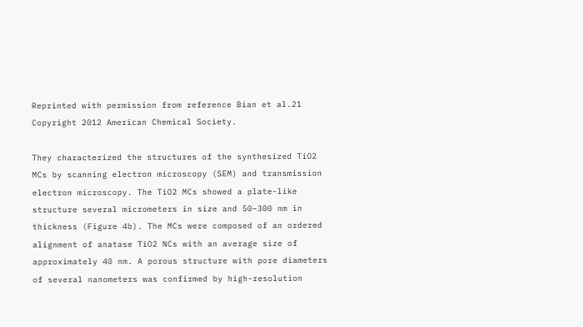Reprinted with permission from reference Bian et al.21 Copyright 2012 American Chemical Society.

They characterized the structures of the synthesized TiO2 MCs by scanning electron microscopy (SEM) and transmission electron microscopy. The TiO2 MCs showed a plate-like structure several micrometers in size and 50–300 nm in thickness (Figure 4b). The MCs were composed of an ordered alignment of anatase TiO2 NCs with an average size of approximately 40 nm. A porous structure with pore diameters of several nanometers was confirmed by high-resolution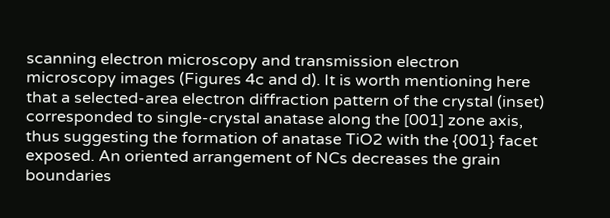scanning electron microscopy and transmission electron microscopy images (Figures 4c and d). It is worth mentioning here that a selected-area electron diffraction pattern of the crystal (inset) corresponded to single-crystal anatase along the [001] zone axis, thus suggesting the formation of anatase TiO2 with the {001} facet exposed. An oriented arrangement of NCs decreases the grain boundaries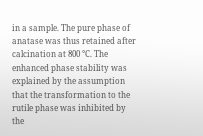in a sample. The pure phase of anatase was thus retained after calcination at 800 °C. The enhanced phase stability was explained by the assumption that the transformation to the rutile phase was inhibited by the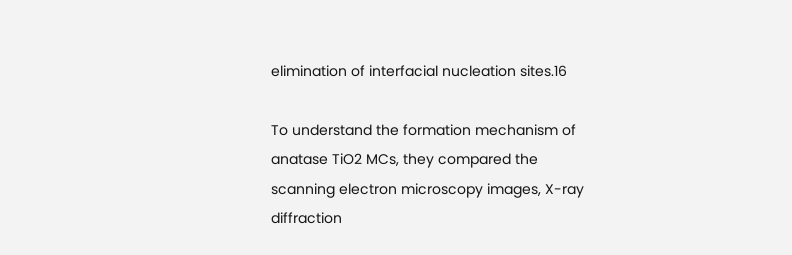elimination of interfacial nucleation sites.16

To understand the formation mechanism of anatase TiO2 MCs, they compared the scanning electron microscopy images, X-ray diffraction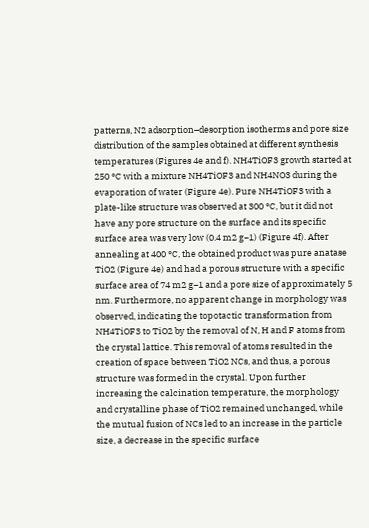patterns, N2 adsorption–desorption isotherms and pore size distribution of the samples obtained at different synthesis temperatures (Figures 4e and f). NH4TiOF3 growth started at 250 °C with a mixture NH4TiOF3 and NH4NO3 during the evaporation of water (Figure 4e). Pure NH4TiOF3 with a plate-like structure was observed at 300 °C, but it did not have any pore structure on the surface and its specific surface area was very low (0.4 m2 g−1) (Figure 4f). After annealing at 400 °C, the obtained product was pure anatase TiO2 (Figure 4e) and had a porous structure with a specific surface area of 74 m2 g−1 and a pore size of approximately 5 nm. Furthermore, no apparent change in morphology was observed, indicating the topotactic transformation from NH4TiOF3 to TiO2 by the removal of N, H and F atoms from the crystal lattice. This removal of atoms resulted in the creation of space between TiO2 NCs, and thus, a porous structure was formed in the crystal. Upon further increasing the calcination temperature, the morphology and crystalline phase of TiO2 remained unchanged, while the mutual fusion of NCs led to an increase in the particle size, a decrease in the specific surface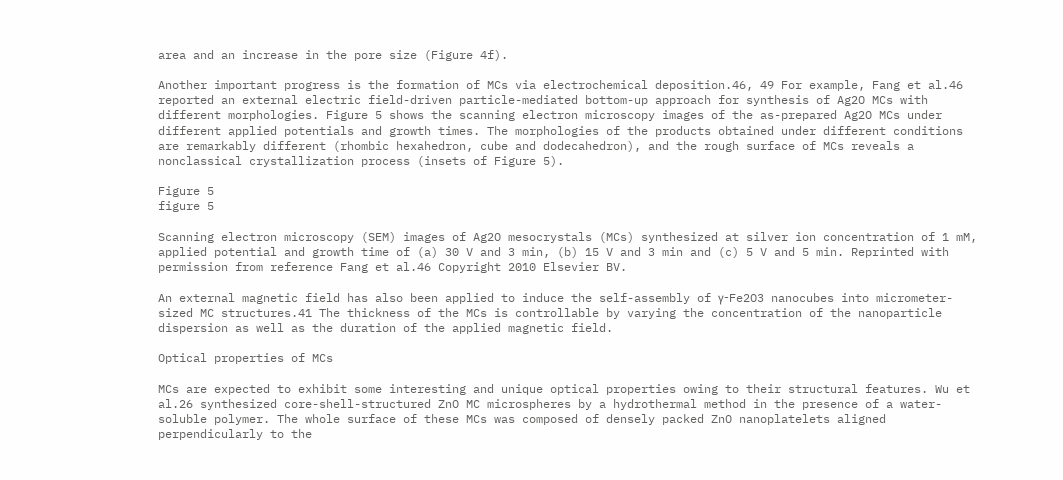area and an increase in the pore size (Figure 4f).

Another important progress is the formation of MCs via electrochemical deposition.46, 49 For example, Fang et al.46 reported an external electric field-driven particle-mediated bottom-up approach for synthesis of Ag2O MCs with different morphologies. Figure 5 shows the scanning electron microscopy images of the as-prepared Ag2O MCs under different applied potentials and growth times. The morphologies of the products obtained under different conditions are remarkably different (rhombic hexahedron, cube and dodecahedron), and the rough surface of MCs reveals a nonclassical crystallization process (insets of Figure 5).

Figure 5
figure 5

Scanning electron microscopy (SEM) images of Ag2O mesocrystals (MCs) synthesized at silver ion concentration of 1 mM, applied potential and growth time of (a) 30 V and 3 min, (b) 15 V and 3 min and (c) 5 V and 5 min. Reprinted with permission from reference Fang et al.46 Copyright 2010 Elsevier BV.

An external magnetic field has also been applied to induce the self-assembly of γ-Fe2O3 nanocubes into micrometer-sized MC structures.41 The thickness of the MCs is controllable by varying the concentration of the nanoparticle dispersion as well as the duration of the applied magnetic field.

Optical properties of MCs

MCs are expected to exhibit some interesting and unique optical properties owing to their structural features. Wu et al.26 synthesized core-shell-structured ZnO MC microspheres by a hydrothermal method in the presence of a water-soluble polymer. The whole surface of these MCs was composed of densely packed ZnO nanoplatelets aligned perpendicularly to the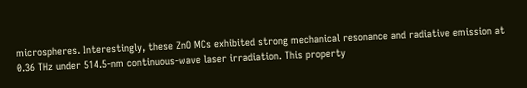microspheres. Interestingly, these ZnO MCs exhibited strong mechanical resonance and radiative emission at 0.36 THz under 514.5-nm continuous-wave laser irradiation. This property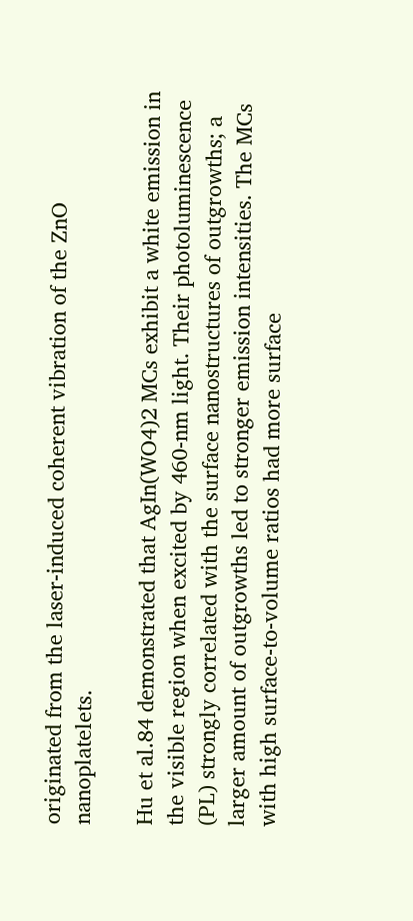originated from the laser-induced coherent vibration of the ZnO nanoplatelets.

Hu et al.84 demonstrated that AgIn(WO4)2 MCs exhibit a white emission in the visible region when excited by 460-nm light. Their photoluminescence (PL) strongly correlated with the surface nanostructures of outgrowths; a larger amount of outgrowths led to stronger emission intensities. The MCs with high surface-to-volume ratios had more surface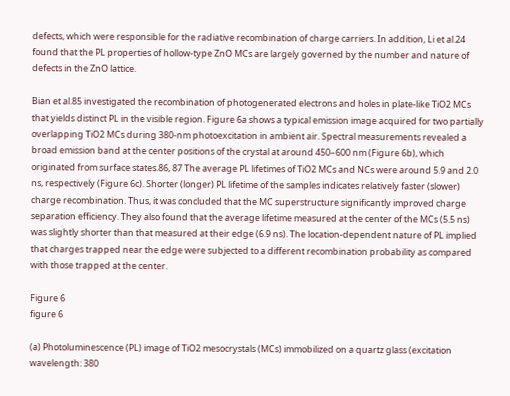defects, which were responsible for the radiative recombination of charge carriers. In addition, Li et al.24 found that the PL properties of hollow-type ZnO MCs are largely governed by the number and nature of defects in the ZnO lattice.

Bian et al.85 investigated the recombination of photogenerated electrons and holes in plate-like TiO2 MCs that yields distinct PL in the visible region. Figure 6a shows a typical emission image acquired for two partially overlapping TiO2 MCs during 380-nm photoexcitation in ambient air. Spectral measurements revealed a broad emission band at the center positions of the crystal at around 450–600 nm (Figure 6b), which originated from surface states.86, 87 The average PL lifetimes of TiO2 MCs and NCs were around 5.9 and 2.0 ns, respectively (Figure 6c). Shorter (longer) PL lifetime of the samples indicates relatively faster (slower) charge recombination. Thus, it was concluded that the MC superstructure significantly improved charge separation efficiency. They also found that the average lifetime measured at the center of the MCs (5.5 ns) was slightly shorter than that measured at their edge (6.9 ns). The location-dependent nature of PL implied that charges trapped near the edge were subjected to a different recombination probability as compared with those trapped at the center.

Figure 6
figure 6

(a) Photoluminescence (PL) image of TiO2 mesocrystals (MCs) immobilized on a quartz glass (excitation wavelength: 380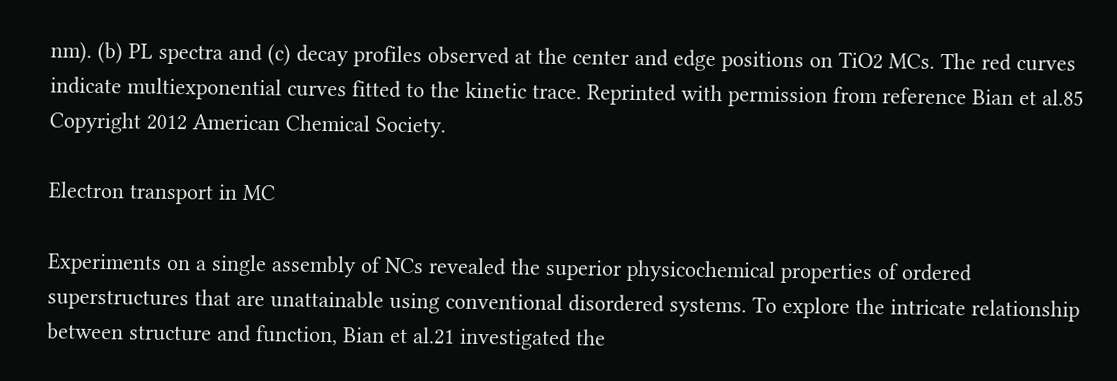nm). (b) PL spectra and (c) decay profiles observed at the center and edge positions on TiO2 MCs. The red curves indicate multiexponential curves fitted to the kinetic trace. Reprinted with permission from reference Bian et al.85 Copyright 2012 American Chemical Society.

Electron transport in MC

Experiments on a single assembly of NCs revealed the superior physicochemical properties of ordered superstructures that are unattainable using conventional disordered systems. To explore the intricate relationship between structure and function, Bian et al.21 investigated the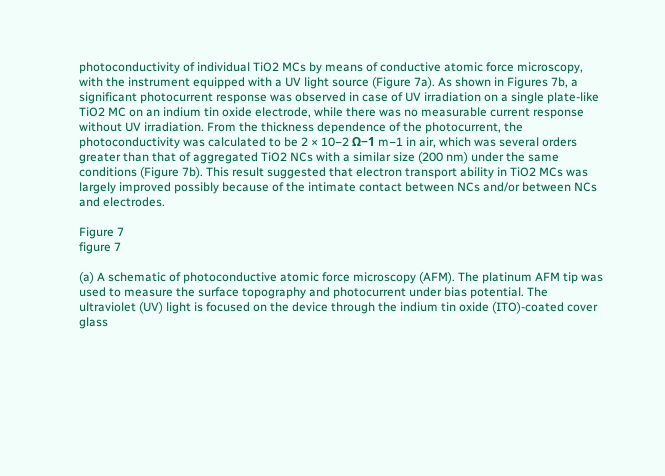photoconductivity of individual TiO2 MCs by means of conductive atomic force microscopy, with the instrument equipped with a UV light source (Figure 7a). As shown in Figures 7b, a significant photocurrent response was observed in case of UV irradiation on a single plate-like TiO2 MC on an indium tin oxide electrode, while there was no measurable current response without UV irradiation. From the thickness dependence of the photocurrent, the photoconductivity was calculated to be 2 × 10−2 Ω−1 m−1 in air, which was several orders greater than that of aggregated TiO2 NCs with a similar size (200 nm) under the same conditions (Figure 7b). This result suggested that electron transport ability in TiO2 MCs was largely improved possibly because of the intimate contact between NCs and/or between NCs and electrodes.

Figure 7
figure 7

(a) A schematic of photoconductive atomic force microscopy (AFM). The platinum AFM tip was used to measure the surface topography and photocurrent under bias potential. The ultraviolet (UV) light is focused on the device through the indium tin oxide (ITO)-coated cover glass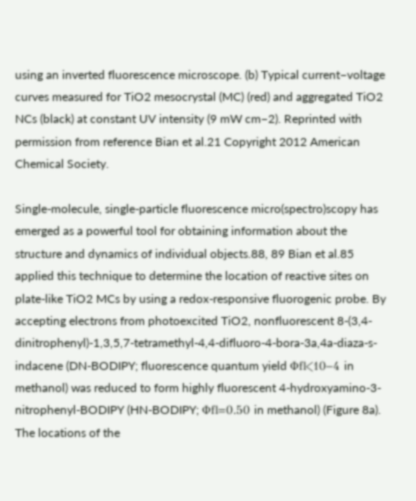using an inverted fluorescence microscope. (b) Typical current−voltage curves measured for TiO2 mesocrystal (MC) (red) and aggregated TiO2 NCs (black) at constant UV intensity (9 mW cm−2). Reprinted with permission from reference Bian et al.21 Copyright 2012 American Chemical Society.

Single-molecule, single-particle fluorescence micro(spectro)scopy has emerged as a powerful tool for obtaining information about the structure and dynamics of individual objects.88, 89 Bian et al.85 applied this technique to determine the location of reactive sites on plate-like TiO2 MCs by using a redox-responsive fluorogenic probe. By accepting electrons from photoexcited TiO2, nonfluorescent 8-(3,4-dinitrophenyl)-1,3,5,7-tetramethyl-4,4-difluoro-4-bora-3a,4a-diaza-s-indacene (DN-BODIPY; fluorescence quantum yield Φfl<10−4 in methanol) was reduced to form highly fluorescent 4-hydroxyamino-3-nitrophenyl-BODIPY (HN-BODIPY; Φfl=0.50 in methanol) (Figure 8a). The locations of the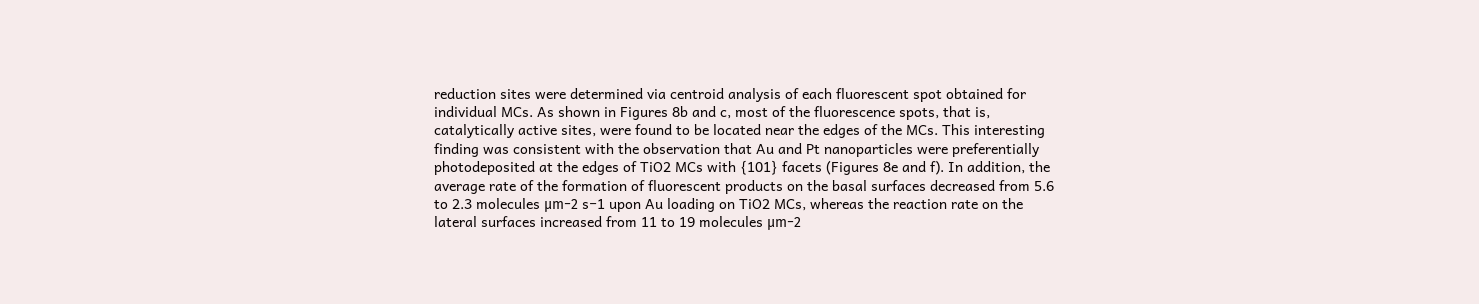reduction sites were determined via centroid analysis of each fluorescent spot obtained for individual MCs. As shown in Figures 8b and c, most of the fluorescence spots, that is, catalytically active sites, were found to be located near the edges of the MCs. This interesting finding was consistent with the observation that Au and Pt nanoparticles were preferentially photodeposited at the edges of TiO2 MCs with {101} facets (Figures 8e and f). In addition, the average rate of the formation of fluorescent products on the basal surfaces decreased from 5.6 to 2.3 molecules μm−2 s−1 upon Au loading on TiO2 MCs, whereas the reaction rate on the lateral surfaces increased from 11 to 19 molecules μm−2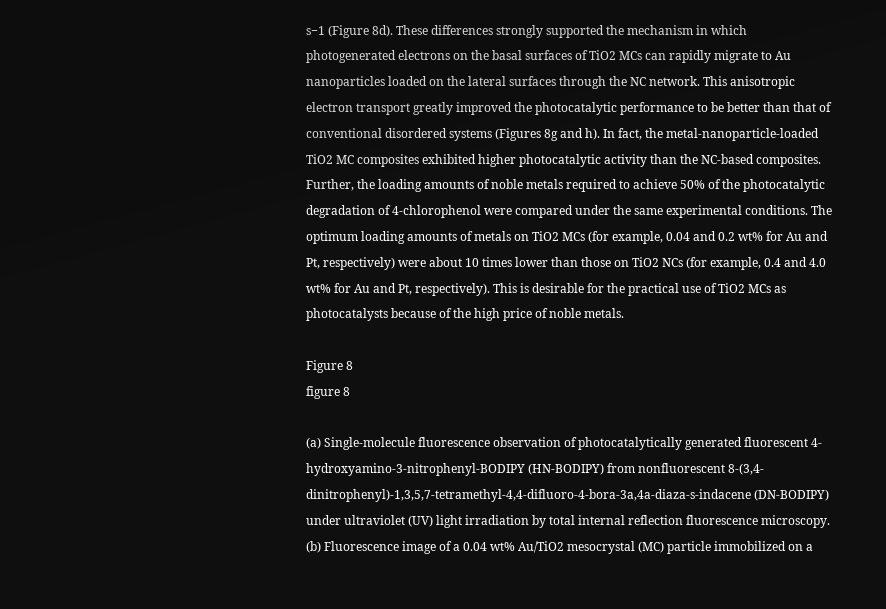s−1 (Figure 8d). These differences strongly supported the mechanism in which photogenerated electrons on the basal surfaces of TiO2 MCs can rapidly migrate to Au nanoparticles loaded on the lateral surfaces through the NC network. This anisotropic electron transport greatly improved the photocatalytic performance to be better than that of conventional disordered systems (Figures 8g and h). In fact, the metal-nanoparticle-loaded TiO2 MC composites exhibited higher photocatalytic activity than the NC-based composites. Further, the loading amounts of noble metals required to achieve 50% of the photocatalytic degradation of 4-chlorophenol were compared under the same experimental conditions. The optimum loading amounts of metals on TiO2 MCs (for example, 0.04 and 0.2 wt% for Au and Pt, respectively) were about 10 times lower than those on TiO2 NCs (for example, 0.4 and 4.0 wt% for Au and Pt, respectively). This is desirable for the practical use of TiO2 MCs as photocatalysts because of the high price of noble metals.

Figure 8
figure 8

(a) Single-molecule fluorescence observation of photocatalytically generated fluorescent 4-hydroxyamino-3-nitrophenyl-BODIPY (HN-BODIPY) from nonfluorescent 8-(3,4-dinitrophenyl)-1,3,5,7-tetramethyl-4,4-difluoro-4-bora-3a,4a-diaza-s-indacene (DN-BODIPY) under ultraviolet (UV) light irradiation by total internal reflection fluorescence microscopy. (b) Fluorescence image of a 0.04 wt% Au/TiO2 mesocrystal (MC) particle immobilized on a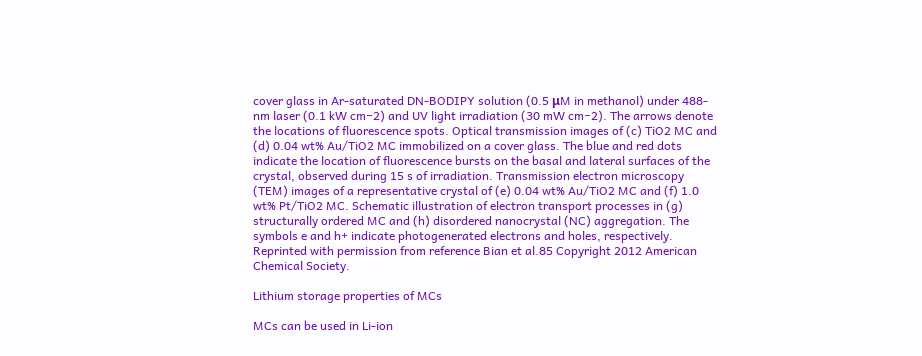cover glass in Ar-saturated DN-BODIPY solution (0.5 μM in methanol) under 488-nm laser (0.1 kW cm−2) and UV light irradiation (30 mW cm−2). The arrows denote the locations of fluorescence spots. Optical transmission images of (c) TiO2 MC and (d) 0.04 wt% Au/TiO2 MC immobilized on a cover glass. The blue and red dots indicate the location of fluorescence bursts on the basal and lateral surfaces of the crystal, observed during 15 s of irradiation. Transmission electron microscopy (TEM) images of a representative crystal of (e) 0.04 wt% Au/TiO2 MC and (f) 1.0 wt% Pt/TiO2 MC. Schematic illustration of electron transport processes in (g) structurally ordered MC and (h) disordered nanocrystal (NC) aggregation. The symbols e and h+ indicate photogenerated electrons and holes, respectively. Reprinted with permission from reference Bian et al.85 Copyright 2012 American Chemical Society.

Lithium storage properties of MCs

MCs can be used in Li-ion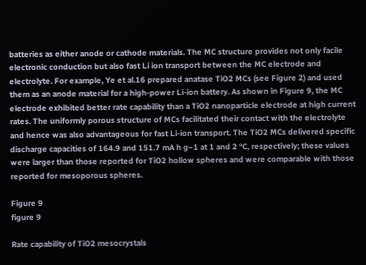batteries as either anode or cathode materials. The MC structure provides not only facile electronic conduction but also fast Li ion transport between the MC electrode and electrolyte. For example, Ye et al.16 prepared anatase TiO2 MCs (see Figure 2) and used them as an anode material for a high-power Li-ion battery. As shown in Figure 9, the MC electrode exhibited better rate capability than a TiO2 nanoparticle electrode at high current rates. The uniformly porous structure of MCs facilitated their contact with the electrolyte and hence was also advantageous for fast Li-ion transport. The TiO2 MCs delivered specific discharge capacities of 164.9 and 151.7 mA h g−1 at 1 and 2 °C, respectively; these values were larger than those reported for TiO2 hollow spheres and were comparable with those reported for mesoporous spheres.

Figure 9
figure 9

Rate capability of TiO2 mesocrystals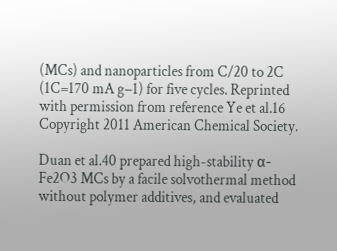(MCs) and nanoparticles from C/20 to 2C (1C=170 mA g−1) for five cycles. Reprinted with permission from reference Ye et al.16 Copyright 2011 American Chemical Society.

Duan et al.40 prepared high-stability α-Fe2O3 MCs by a facile solvothermal method without polymer additives, and evaluated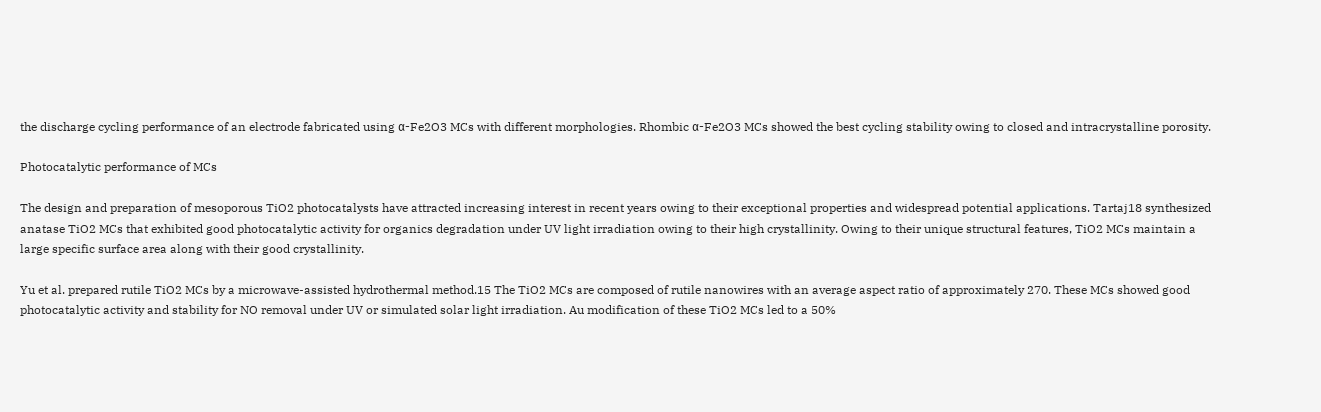the discharge cycling performance of an electrode fabricated using α-Fe2O3 MCs with different morphologies. Rhombic α-Fe2O3 MCs showed the best cycling stability owing to closed and intracrystalline porosity.

Photocatalytic performance of MCs

The design and preparation of mesoporous TiO2 photocatalysts have attracted increasing interest in recent years owing to their exceptional properties and widespread potential applications. Tartaj18 synthesized anatase TiO2 MCs that exhibited good photocatalytic activity for organics degradation under UV light irradiation owing to their high crystallinity. Owing to their unique structural features, TiO2 MCs maintain a large specific surface area along with their good crystallinity.

Yu et al. prepared rutile TiO2 MCs by a microwave-assisted hydrothermal method.15 The TiO2 MCs are composed of rutile nanowires with an average aspect ratio of approximately 270. These MCs showed good photocatalytic activity and stability for NO removal under UV or simulated solar light irradiation. Au modification of these TiO2 MCs led to a 50%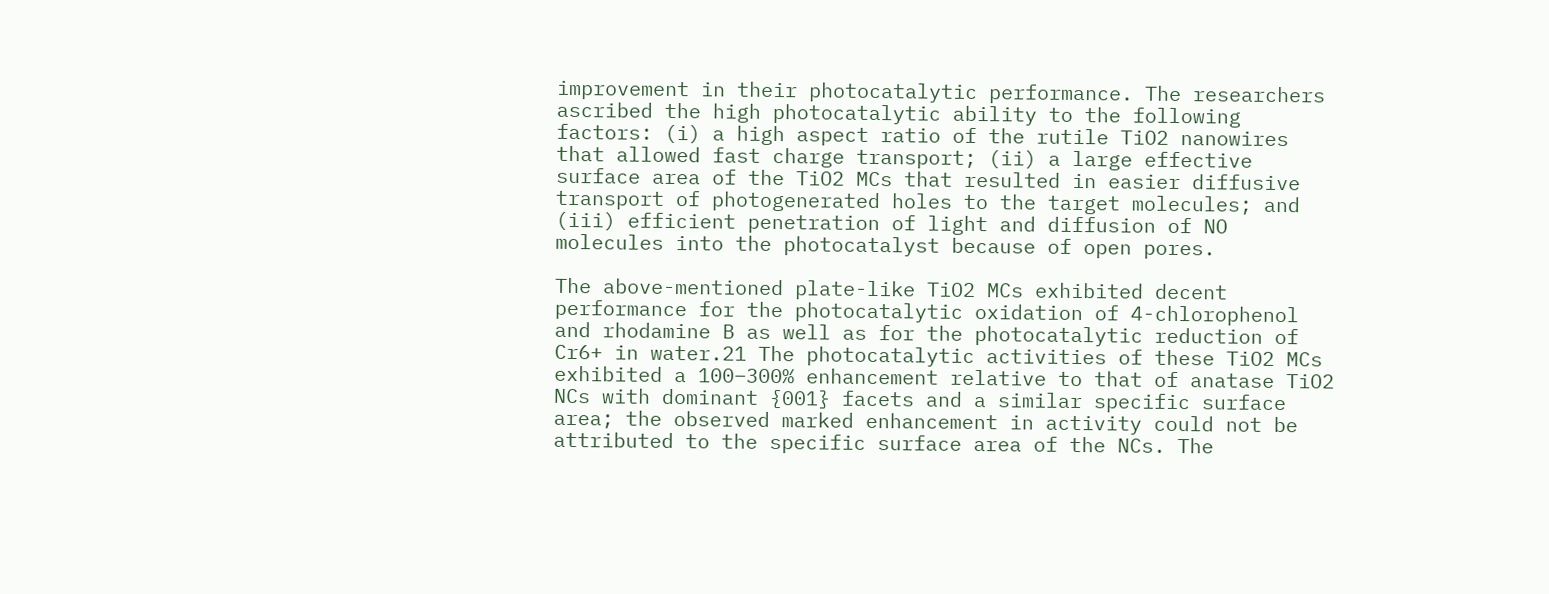improvement in their photocatalytic performance. The researchers ascribed the high photocatalytic ability to the following factors: (i) a high aspect ratio of the rutile TiO2 nanowires that allowed fast charge transport; (ii) a large effective surface area of the TiO2 MCs that resulted in easier diffusive transport of photogenerated holes to the target molecules; and (iii) efficient penetration of light and diffusion of NO molecules into the photocatalyst because of open pores.

The above-mentioned plate-like TiO2 MCs exhibited decent performance for the photocatalytic oxidation of 4-chlorophenol and rhodamine B as well as for the photocatalytic reduction of Cr6+ in water.21 The photocatalytic activities of these TiO2 MCs exhibited a 100–300% enhancement relative to that of anatase TiO2 NCs with dominant {001} facets and a similar specific surface area; the observed marked enhancement in activity could not be attributed to the specific surface area of the NCs. The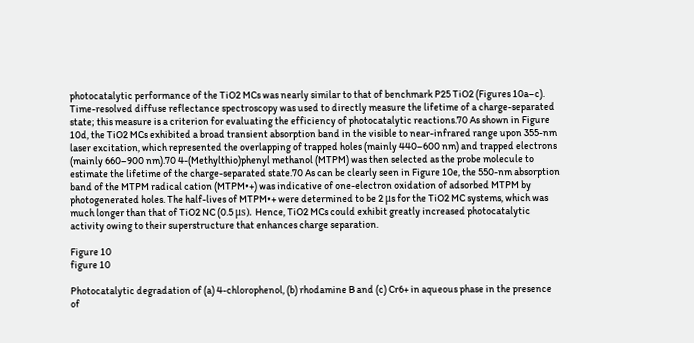photocatalytic performance of the TiO2 MCs was nearly similar to that of benchmark P25 TiO2 (Figures 10a–c). Time-resolved diffuse reflectance spectroscopy was used to directly measure the lifetime of a charge-separated state; this measure is a criterion for evaluating the efficiency of photocatalytic reactions.70 As shown in Figure 10d, the TiO2 MCs exhibited a broad transient absorption band in the visible to near-infrared range upon 355-nm laser excitation, which represented the overlapping of trapped holes (mainly 440–600 nm) and trapped electrons (mainly 660–900 nm).70 4-(Methylthio)phenyl methanol (MTPM) was then selected as the probe molecule to estimate the lifetime of the charge-separated state.70 As can be clearly seen in Figure 10e, the 550-nm absorption band of the MTPM radical cation (MTPM•+) was indicative of one-electron oxidation of adsorbed MTPM by photogenerated holes. The half-lives of MTPM•+ were determined to be 2 μs for the TiO2 MC systems, which was much longer than that of TiO2 NC (0.5 μs). Hence, TiO2 MCs could exhibit greatly increased photocatalytic activity owing to their superstructure that enhances charge separation.

Figure 10
figure 10

Photocatalytic degradation of (a) 4-chlorophenol, (b) rhodamine B and (c) Cr6+ in aqueous phase in the presence of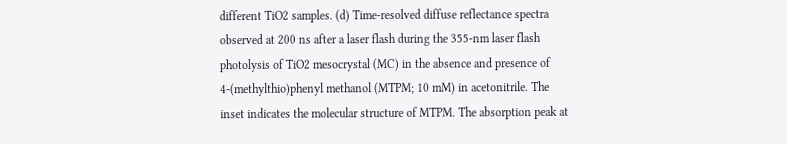different TiO2 samples. (d) Time-resolved diffuse reflectance spectra observed at 200 ns after a laser flash during the 355-nm laser flash photolysis of TiO2 mesocrystal (MC) in the absence and presence of 4-(methylthio)phenyl methanol (MTPM; 10 mM) in acetonitrile. The inset indicates the molecular structure of MTPM. The absorption peak at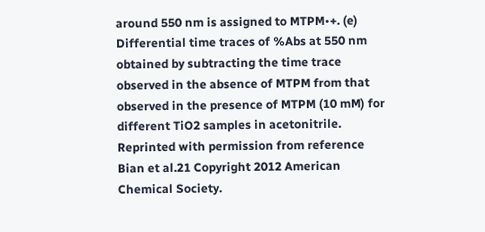around 550 nm is assigned to MTPM•+. (e) Differential time traces of %Abs at 550 nm obtained by subtracting the time trace observed in the absence of MTPM from that observed in the presence of MTPM (10 mM) for different TiO2 samples in acetonitrile. Reprinted with permission from reference Bian et al.21 Copyright 2012 American Chemical Society.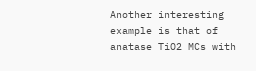Another interesting example is that of anatase TiO2 MCs with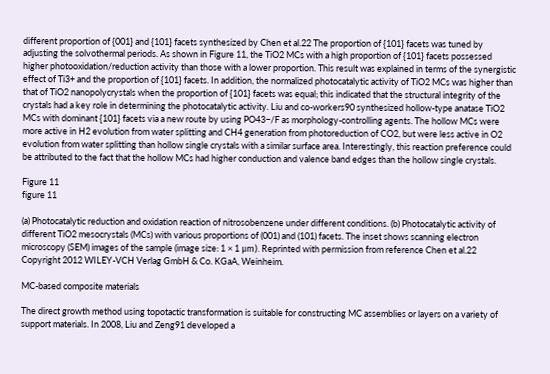different proportion of {001} and {101} facets synthesized by Chen et al.22 The proportion of {101} facets was tuned by adjusting the solvothermal periods. As shown in Figure 11, the TiO2 MCs with a high proportion of {101} facets possessed higher photooxidation/reduction activity than those with a lower proportion. This result was explained in terms of the synergistic effect of Ti3+ and the proportion of {101} facets. In addition, the normalized photocatalytic activity of TiO2 MCs was higher than that of TiO2 nanopolycrystals when the proportion of {101} facets was equal; this indicated that the structural integrity of the crystals had a key role in determining the photocatalytic activity. Liu and co-workers90 synthesized hollow-type anatase TiO2 MCs with dominant {101} facets via a new route by using PO43−/F as morphology-controlling agents. The hollow MCs were more active in H2 evolution from water splitting and CH4 generation from photoreduction of CO2, but were less active in O2 evolution from water splitting than hollow single crystals with a similar surface area. Interestingly, this reaction preference could be attributed to the fact that the hollow MCs had higher conduction and valence band edges than the hollow single crystals.

Figure 11
figure 11

(a) Photocatalytic reduction and oxidation reaction of nitrosobenzene under different conditions. (b) Photocatalytic activity of different TiO2 mesocrystals (MCs) with various proportions of (001) and (101) facets. The inset shows scanning electron microscopy (SEM) images of the sample (image size: 1 × 1 μm). Reprinted with permission from reference Chen et al.22 Copyright 2012 WILEY-VCH Verlag GmbH & Co. KGaA, Weinheim.

MC-based composite materials

The direct growth method using topotactic transformation is suitable for constructing MC assemblies or layers on a variety of support materials. In 2008, Liu and Zeng91 developed a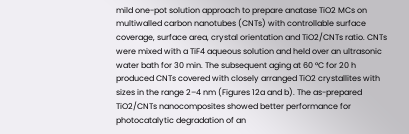mild one-pot solution approach to prepare anatase TiO2 MCs on multiwalled carbon nanotubes (CNTs) with controllable surface coverage, surface area, crystal orientation and TiO2/CNTs ratio. CNTs were mixed with a TiF4 aqueous solution and held over an ultrasonic water bath for 30 min. The subsequent aging at 60 °C for 20 h produced CNTs covered with closely arranged TiO2 crystallites with sizes in the range 2–4 nm (Figures 12a and b). The as-prepared TiO2/CNTs nanocomposites showed better performance for photocatalytic degradation of an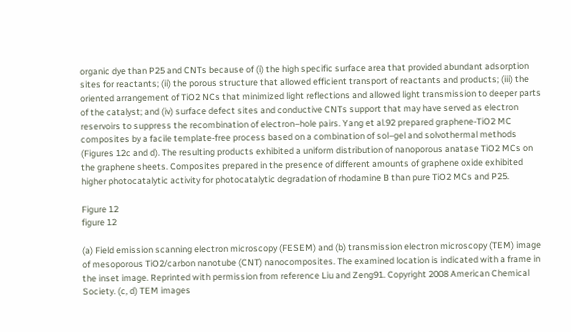organic dye than P25 and CNTs because of (i) the high specific surface area that provided abundant adsorption sites for reactants; (ii) the porous structure that allowed efficient transport of reactants and products; (iii) the oriented arrangement of TiO2 NCs that minimized light reflections and allowed light transmission to deeper parts of the catalyst; and (iv) surface defect sites and conductive CNTs support that may have served as electron reservoirs to suppress the recombination of electron–hole pairs. Yang et al.92 prepared graphene-TiO2 MC composites by a facile template-free process based on a combination of sol–gel and solvothermal methods (Figures 12c and d). The resulting products exhibited a uniform distribution of nanoporous anatase TiO2 MCs on the graphene sheets. Composites prepared in the presence of different amounts of graphene oxide exhibited higher photocatalytic activity for photocatalytic degradation of rhodamine B than pure TiO2 MCs and P25.

Figure 12
figure 12

(a) Field emission scanning electron microscopy (FESEM) and (b) transmission electron microscopy (TEM) image of mesoporous TiO2/carbon nanotube (CNT) nanocomposites. The examined location is indicated with a frame in the inset image. Reprinted with permission from reference Liu and Zeng91. Copyright 2008 American Chemical Society. (c, d) TEM images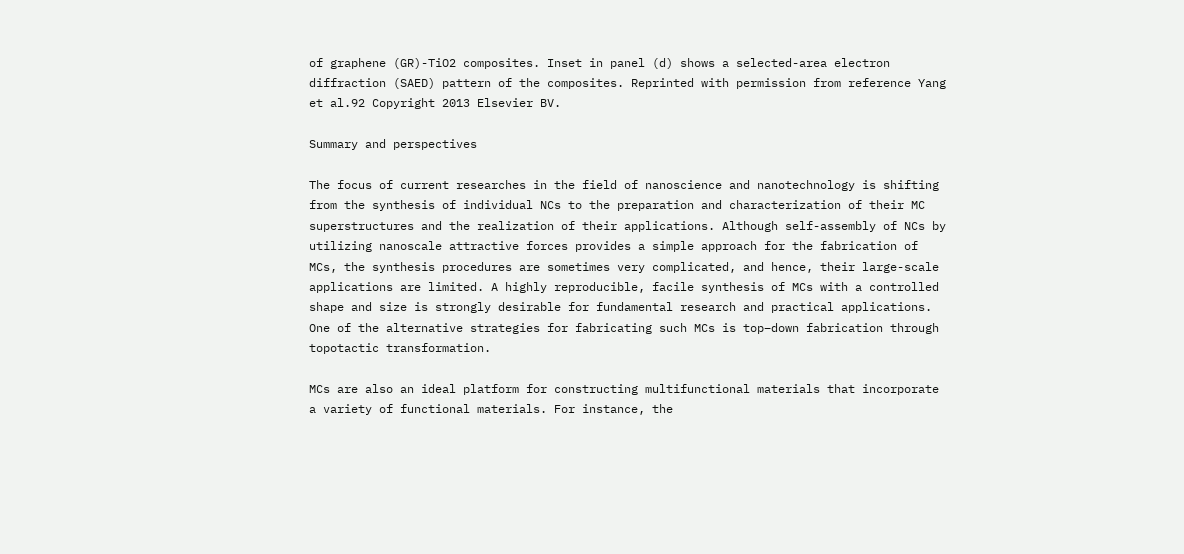of graphene (GR)-TiO2 composites. Inset in panel (d) shows a selected-area electron diffraction (SAED) pattern of the composites. Reprinted with permission from reference Yang et al.92 Copyright 2013 Elsevier BV.

Summary and perspectives

The focus of current researches in the field of nanoscience and nanotechnology is shifting from the synthesis of individual NCs to the preparation and characterization of their MC superstructures and the realization of their applications. Although self-assembly of NCs by utilizing nanoscale attractive forces provides a simple approach for the fabrication of MCs, the synthesis procedures are sometimes very complicated, and hence, their large-scale applications are limited. A highly reproducible, facile synthesis of MCs with a controlled shape and size is strongly desirable for fundamental research and practical applications. One of the alternative strategies for fabricating such MCs is top–down fabrication through topotactic transformation.

MCs are also an ideal platform for constructing multifunctional materials that incorporate a variety of functional materials. For instance, the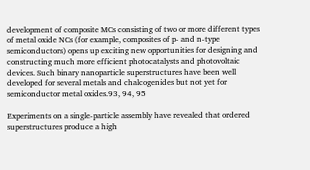development of composite MCs consisting of two or more different types of metal oxide NCs (for example, composites of p- and n-type semiconductors) opens up exciting new opportunities for designing and constructing much more efficient photocatalysts and photovoltaic devices. Such binary nanoparticle superstructures have been well developed for several metals and chalcogenides but not yet for semiconductor metal oxides.93, 94, 95

Experiments on a single-particle assembly have revealed that ordered superstructures produce a high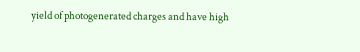yield of photogenerated charges and have high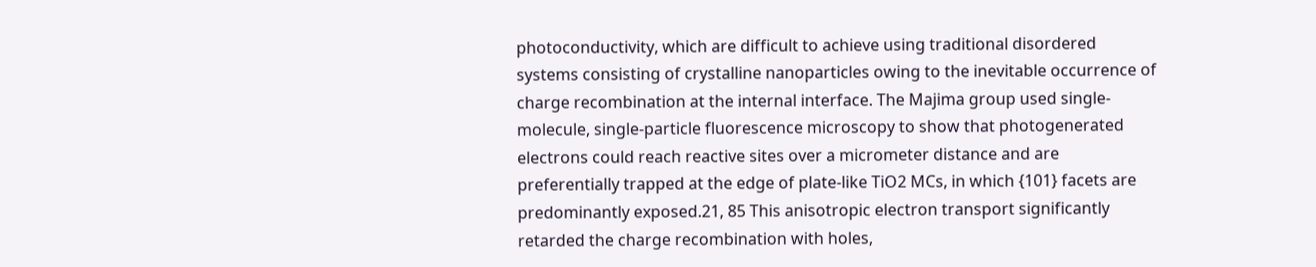photoconductivity, which are difficult to achieve using traditional disordered systems consisting of crystalline nanoparticles owing to the inevitable occurrence of charge recombination at the internal interface. The Majima group used single-molecule, single-particle fluorescence microscopy to show that photogenerated electrons could reach reactive sites over a micrometer distance and are preferentially trapped at the edge of plate-like TiO2 MCs, in which {101} facets are predominantly exposed.21, 85 This anisotropic electron transport significantly retarded the charge recombination with holes,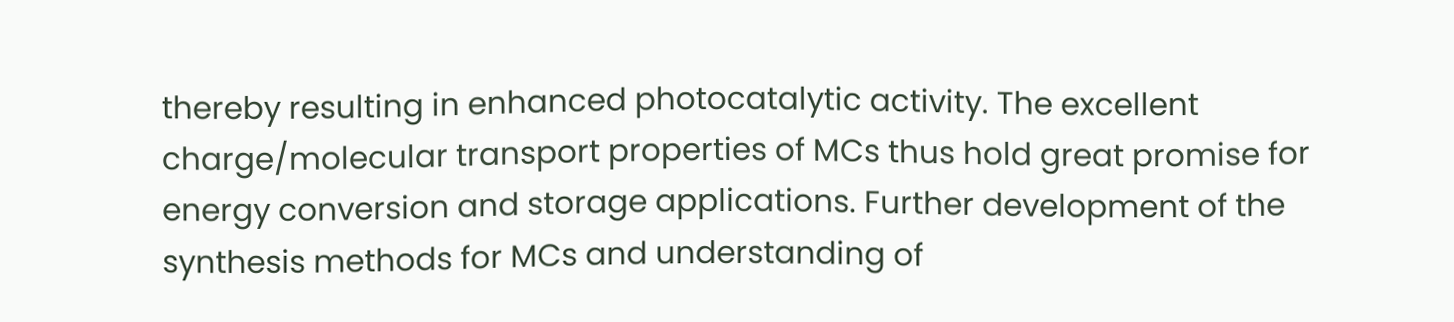thereby resulting in enhanced photocatalytic activity. The excellent charge/molecular transport properties of MCs thus hold great promise for energy conversion and storage applications. Further development of the synthesis methods for MCs and understanding of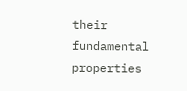their fundamental properties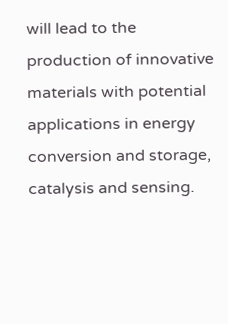will lead to the production of innovative materials with potential applications in energy conversion and storage, catalysis and sensing.